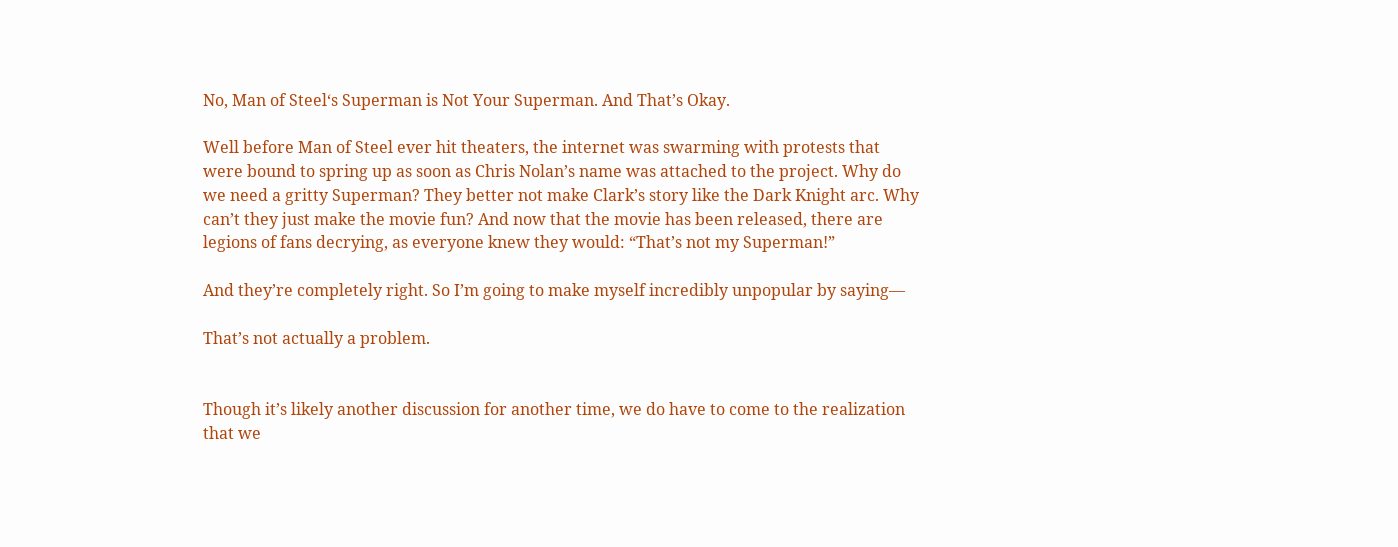No, Man of Steel‘s Superman is Not Your Superman. And That’s Okay.

Well before Man of Steel ever hit theaters, the internet was swarming with protests that were bound to spring up as soon as Chris Nolan’s name was attached to the project. Why do we need a gritty Superman? They better not make Clark’s story like the Dark Knight arc. Why can’t they just make the movie fun? And now that the movie has been released, there are legions of fans decrying, as everyone knew they would: “That’s not my Superman!”

And they’re completely right. So I’m going to make myself incredibly unpopular by saying—

That’s not actually a problem.


Though it’s likely another discussion for another time, we do have to come to the realization that we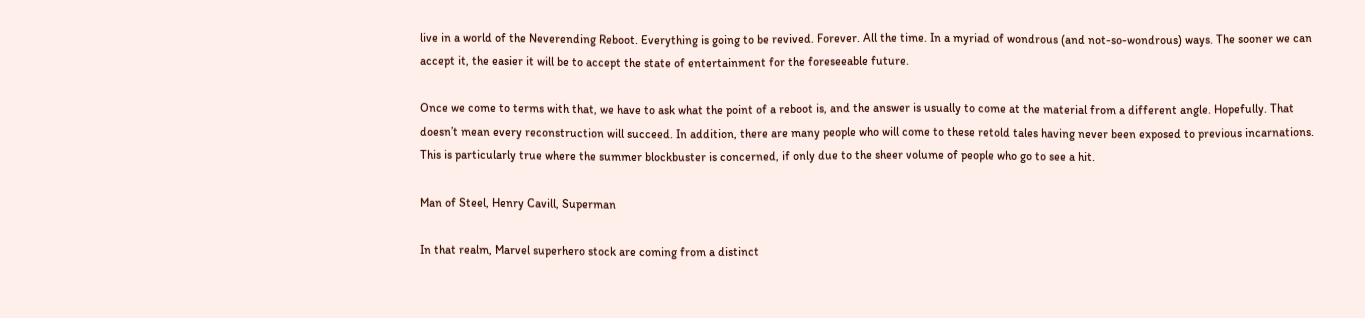live in a world of the Neverending Reboot. Everything is going to be revived. Forever. All the time. In a myriad of wondrous (and not-so-wondrous) ways. The sooner we can accept it, the easier it will be to accept the state of entertainment for the foreseeable future.

Once we come to terms with that, we have to ask what the point of a reboot is, and the answer is usually to come at the material from a different angle. Hopefully. That doesn’t mean every reconstruction will succeed. In addition, there are many people who will come to these retold tales having never been exposed to previous incarnations. This is particularly true where the summer blockbuster is concerned, if only due to the sheer volume of people who go to see a hit.

Man of Steel, Henry Cavill, Superman

In that realm, Marvel superhero stock are coming from a distinct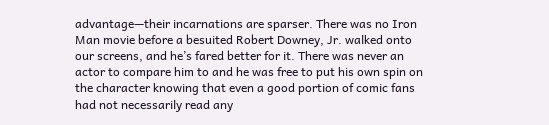advantage—their incarnations are sparser. There was no Iron Man movie before a besuited Robert Downey, Jr. walked onto our screens, and he’s fared better for it. There was never an actor to compare him to and he was free to put his own spin on the character knowing that even a good portion of comic fans had not necessarily read any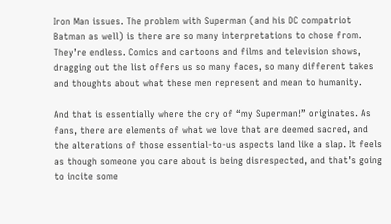Iron Man issues. The problem with Superman (and his DC compatriot Batman as well) is there are so many interpretations to chose from. They’re endless. Comics and cartoons and films and television shows, dragging out the list offers us so many faces, so many different takes and thoughts about what these men represent and mean to humanity.

And that is essentially where the cry of “my Superman!” originates. As fans, there are elements of what we love that are deemed sacred, and the alterations of those essential-to-us aspects land like a slap. It feels as though someone you care about is being disrespected, and that’s going to incite some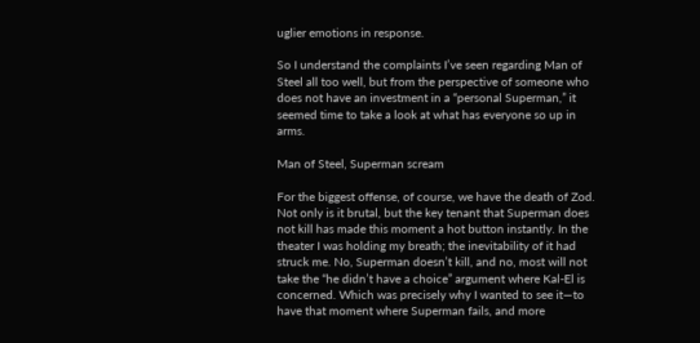uglier emotions in response.

So I understand the complaints I’ve seen regarding Man of Steel all too well, but from the perspective of someone who does not have an investment in a “personal Superman,” it seemed time to take a look at what has everyone so up in arms.

Man of Steel, Superman scream

For the biggest offense, of course, we have the death of Zod. Not only is it brutal, but the key tenant that Superman does not kill has made this moment a hot button instantly. In the theater I was holding my breath; the inevitability of it had struck me. No, Superman doesn’t kill, and no, most will not take the “he didn’t have a choice” argument where Kal-El is concerned. Which was precisely why I wanted to see it—to have that moment where Superman fails, and more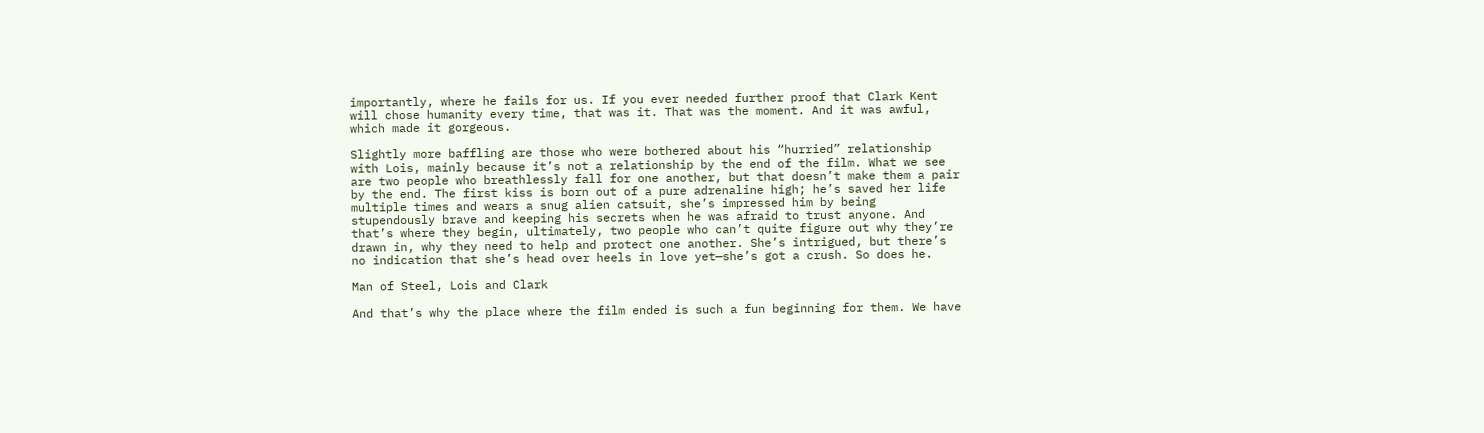importantly, where he fails for us. If you ever needed further proof that Clark Kent will chose humanity every time, that was it. That was the moment. And it was awful, which made it gorgeous.

Slightly more baffling are those who were bothered about his “hurried” relationship with Lois, mainly because it’s not a relationship by the end of the film. What we see are two people who breathlessly fall for one another, but that doesn’t make them a pair by the end. The first kiss is born out of a pure adrenaline high; he’s saved her life multiple times and wears a snug alien catsuit, she’s impressed him by being stupendously brave and keeping his secrets when he was afraid to trust anyone. And that’s where they begin, ultimately, two people who can’t quite figure out why they’re drawn in, why they need to help and protect one another. She’s intrigued, but there’s no indication that she’s head over heels in love yet—she’s got a crush. So does he.

Man of Steel, Lois and Clark

And that’s why the place where the film ended is such a fun beginning for them. We have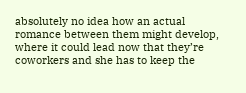absolutely no idea how an actual romance between them might develop, where it could lead now that they’re coworkers and she has to keep the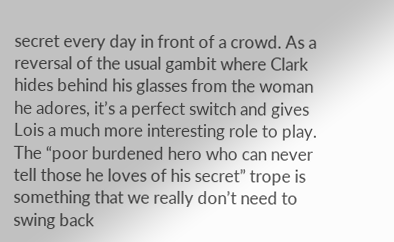secret every day in front of a crowd. As a reversal of the usual gambit where Clark hides behind his glasses from the woman he adores, it’s a perfect switch and gives Lois a much more interesting role to play. The “poor burdened hero who can never tell those he loves of his secret” trope is something that we really don’t need to swing back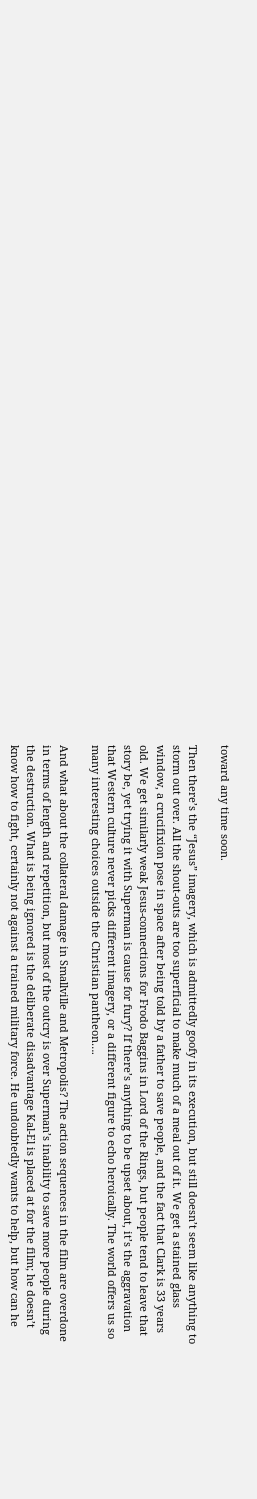toward any time soon.

Then there’s the “Jesus” imagery, which is admittedly goofy in its execution, but still doesn’t seem like anything to storm out over. All the shout-outs are too superficial to make much of a meal out of it. We get a stained glass window, a crucifixion pose in space after being told by a father to save people, and the fact that Clark is 33 years old. We get similarly weak Jesus-connections for Frodo Baggins in Lord of the Rings, but people tend to leave that story be, yet trying it with Superman is cause for fury? If there’s anything to be upset about, it’s the aggravation that Western culture never picks different imagery, or a different figure to echo heroically. The world offers us so many interesting choices outside the Christian pantheon….

And what about the collateral damage in Smallville and Metropolis? The action sequences in the film are overdone in terms of length and repetition, but most of the outcry is over Superman’s inability to save more people during the destruction. What is being ignored is the deliberate disadvantage Kal-El is placed at for the film; he doesn’t know how to fight, certainly not against a trained military force. He undoubtedly wants to help, but how can he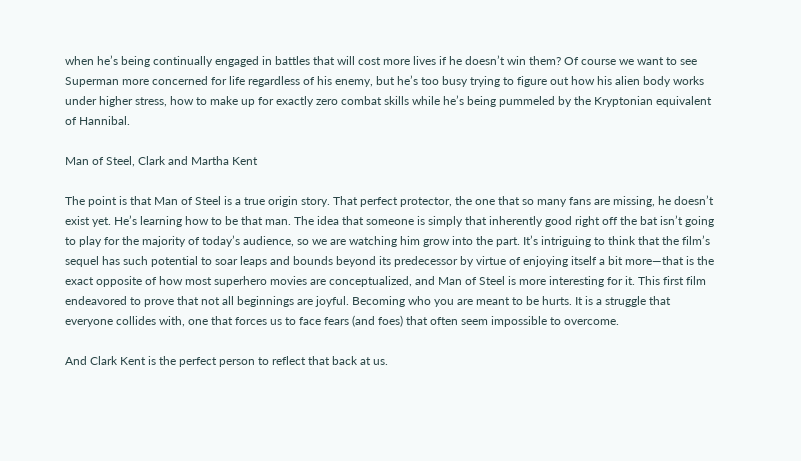when he’s being continually engaged in battles that will cost more lives if he doesn’t win them? Of course we want to see Superman more concerned for life regardless of his enemy, but he’s too busy trying to figure out how his alien body works under higher stress, how to make up for exactly zero combat skills while he’s being pummeled by the Kryptonian equivalent of Hannibal.

Man of Steel, Clark and Martha Kent

The point is that Man of Steel is a true origin story. That perfect protector, the one that so many fans are missing, he doesn’t exist yet. He’s learning how to be that man. The idea that someone is simply that inherently good right off the bat isn’t going to play for the majority of today’s audience, so we are watching him grow into the part. It’s intriguing to think that the film’s sequel has such potential to soar leaps and bounds beyond its predecessor by virtue of enjoying itself a bit more—that is the exact opposite of how most superhero movies are conceptualized, and Man of Steel is more interesting for it. This first film endeavored to prove that not all beginnings are joyful. Becoming who you are meant to be hurts. It is a struggle that everyone collides with, one that forces us to face fears (and foes) that often seem impossible to overcome.

And Clark Kent is the perfect person to reflect that back at us.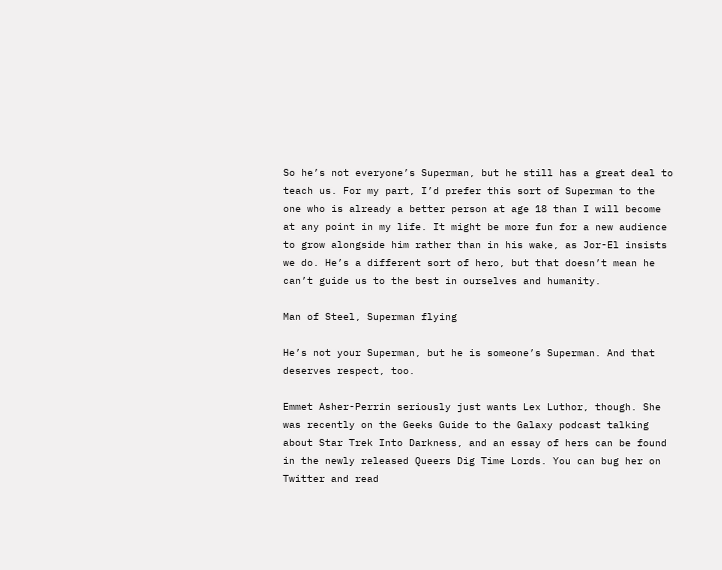So he’s not everyone’s Superman, but he still has a great deal to teach us. For my part, I’d prefer this sort of Superman to the one who is already a better person at age 18 than I will become at any point in my life. It might be more fun for a new audience to grow alongside him rather than in his wake, as Jor-El insists we do. He’s a different sort of hero, but that doesn’t mean he can’t guide us to the best in ourselves and humanity.

Man of Steel, Superman flying

He’s not your Superman, but he is someone’s Superman. And that deserves respect, too.

Emmet Asher-Perrin seriously just wants Lex Luthor, though. She was recently on the Geeks Guide to the Galaxy podcast talking about Star Trek Into Darkness, and an essay of hers can be found in the newly released Queers Dig Time Lords. You can bug her on Twitter and read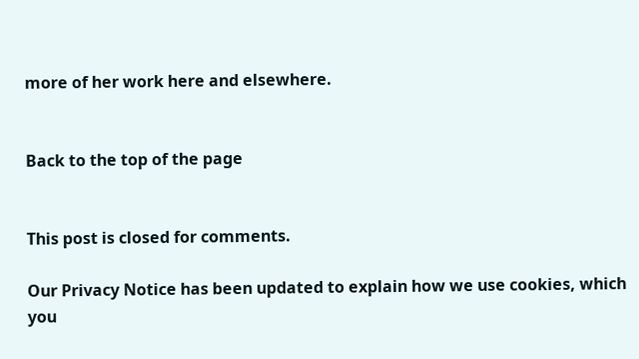more of her work here and elsewhere.


Back to the top of the page


This post is closed for comments.

Our Privacy Notice has been updated to explain how we use cookies, which you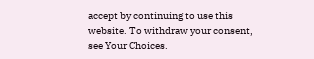accept by continuing to use this website. To withdraw your consent, see Your Choices.